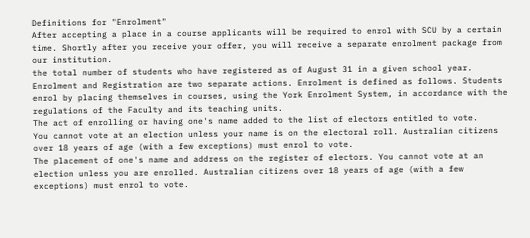Definitions for "Enrolment"
After accepting a place in a course applicants will be required to enrol with SCU by a certain time. Shortly after you receive your offer, you will receive a separate enrolment package from our institution.
the total number of students who have registered as of August 31 in a given school year.
Enrolment and Registration are two separate actions. Enrolment is defined as follows. Students enrol by placing themselves in courses, using the York Enrolment System, in accordance with the regulations of the Faculty and its teaching units.
The act of enrolling or having one's name added to the list of electors entitled to vote.
You cannot vote at an election unless your name is on the electoral roll. Australian citizens over 18 years of age (with a few exceptions) must enrol to vote.
The placement of one's name and address on the register of electors. You cannot vote at an election unless you are enrolled. Australian citizens over 18 years of age (with a few exceptions) must enrol to vote.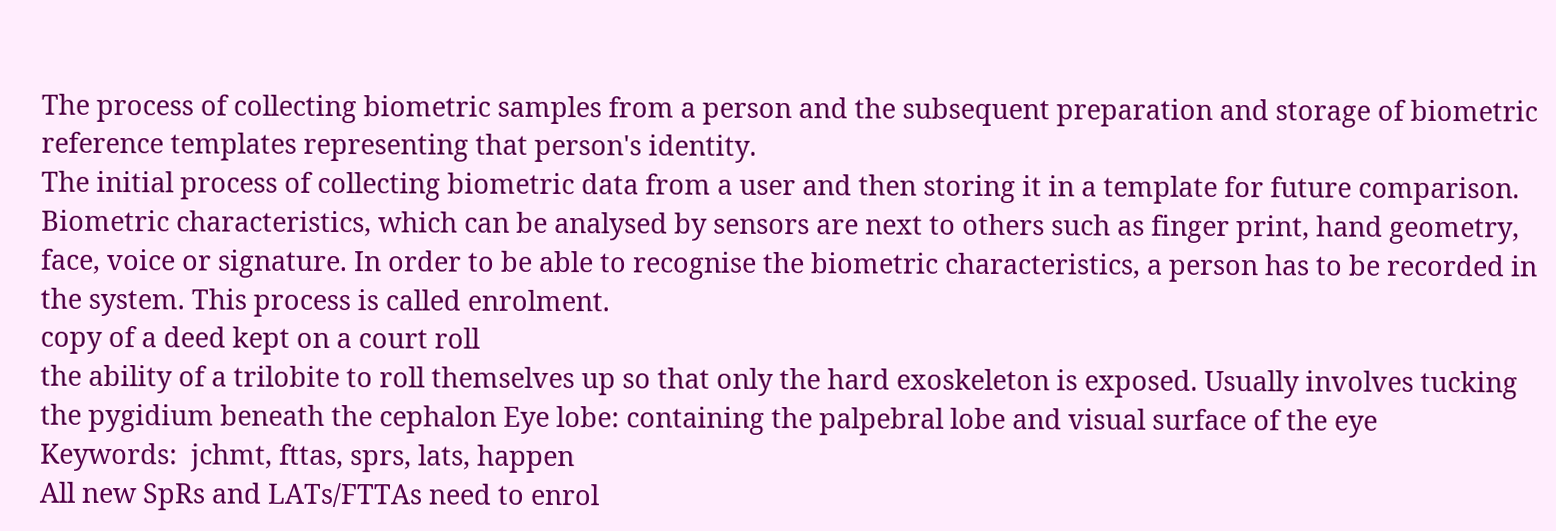The process of collecting biometric samples from a person and the subsequent preparation and storage of biometric reference templates representing that person's identity.
The initial process of collecting biometric data from a user and then storing it in a template for future comparison.
Biometric characteristics, which can be analysed by sensors are next to others such as finger print, hand geometry, face, voice or signature. In order to be able to recognise the biometric characteristics, a person has to be recorded in the system. This process is called enrolment.
copy of a deed kept on a court roll
the ability of a trilobite to roll themselves up so that only the hard exoskeleton is exposed. Usually involves tucking the pygidium beneath the cephalon Eye lobe: containing the palpebral lobe and visual surface of the eye
Keywords:  jchmt, fttas, sprs, lats, happen
All new SpRs and LATs/FTTAs need to enrol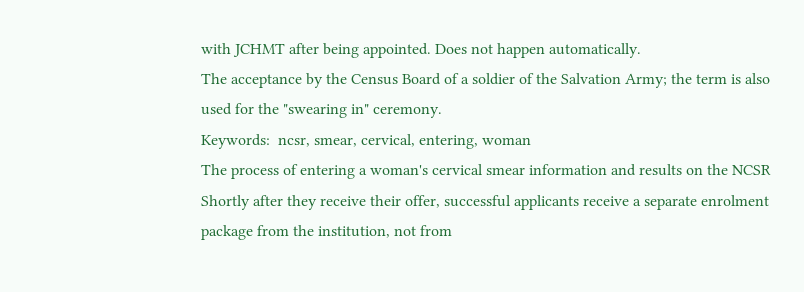with JCHMT after being appointed. Does not happen automatically.
The acceptance by the Census Board of a soldier of the Salvation Army; the term is also used for the "swearing in" ceremony.
Keywords:  ncsr, smear, cervical, entering, woman
The process of entering a woman's cervical smear information and results on the NCSR
Shortly after they receive their offer, successful applicants receive a separate enrolment package from the institution, not from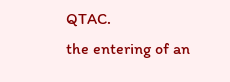QTAC.
the entering of an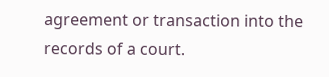agreement or transaction into the records of a court.